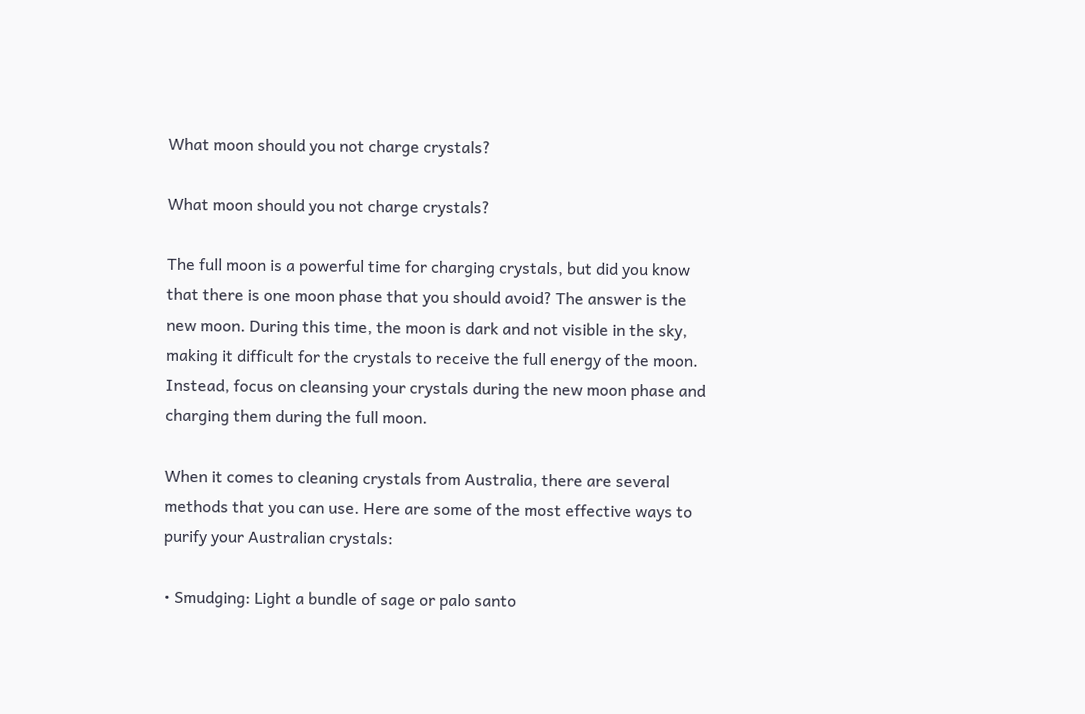What moon should you not charge crystals?

What moon should you not charge crystals?

The full moon is a powerful time for charging crystals, but did you know that there is one moon phase that you should avoid? The answer is the new moon. During this time, the moon is dark and not visible in the sky, making it difficult for the crystals to receive the full energy of the moon. Instead, focus on cleansing your crystals during the new moon phase and charging them during the full moon.

When it comes to cleaning crystals from Australia, there are several methods that you can use. Here are some of the most effective ways to purify your Australian crystals:

• Smudging: Light a bundle of sage or palo santo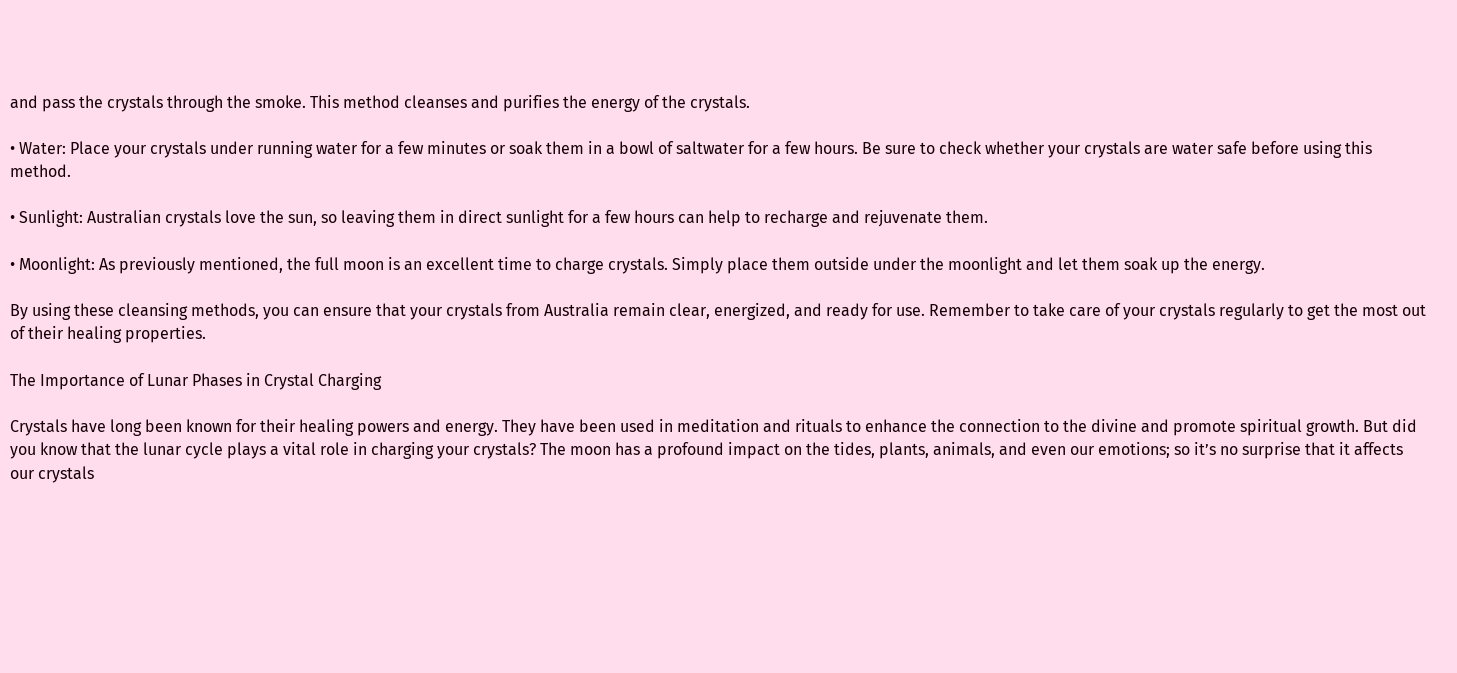and pass the crystals through the smoke. This method cleanses and purifies the energy of the crystals.

• Water: Place your crystals under running water for a few minutes or soak them in a bowl of saltwater for a few hours. Be sure to check whether your crystals are water safe before using this method.

• Sunlight: Australian crystals love the sun, so leaving them in direct sunlight for a few hours can help to recharge and rejuvenate them.

• Moonlight: As previously mentioned, the full moon is an excellent time to charge crystals. Simply place them outside under the moonlight and let them soak up the energy.

By using these cleansing methods, you can ensure that your crystals from Australia remain clear, energized, and ready for use. Remember to take care of your crystals regularly to get the most out of their healing properties.

The Importance of Lunar Phases in Crystal Charging

Crystals have long been known for their healing powers and energy. They have been used in meditation and rituals to enhance the connection to the divine and promote spiritual growth. But did you know that the lunar cycle plays a vital role in charging your crystals? The moon has a profound impact on the tides, plants, animals, and even our emotions; so it’s no surprise that it affects our crystals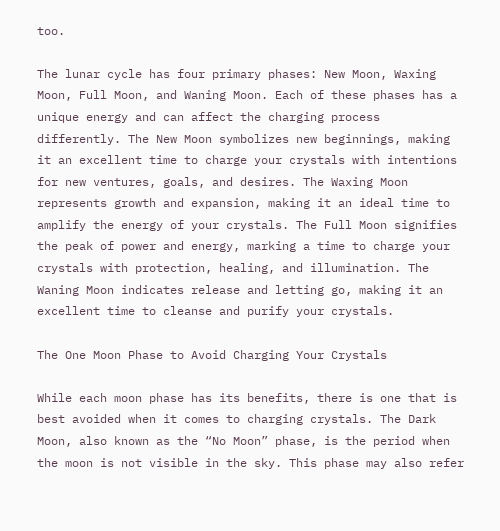too.

The lunar cycle has four primary phases: New Moon, Waxing Moon, Full Moon, and Waning Moon. Each of these phases has a unique energy and can affect the charging process differently. The New Moon symbolizes new beginnings, making it an excellent time to charge your crystals with intentions for new ventures, goals, and desires. The Waxing Moon represents growth and expansion, making it an ideal time to amplify the energy of your crystals. The Full Moon signifies the peak of power and energy, marking a time to charge your crystals with protection, healing, and illumination. The Waning Moon indicates release and letting go, making it an excellent time to cleanse and purify your crystals.

The One Moon Phase to Avoid Charging Your Crystals

While each moon phase has its benefits, there is one that is best avoided when it comes to charging crystals. The Dark Moon, also known as the “No Moon” phase, is the period when the moon is not visible in the sky. This phase may also refer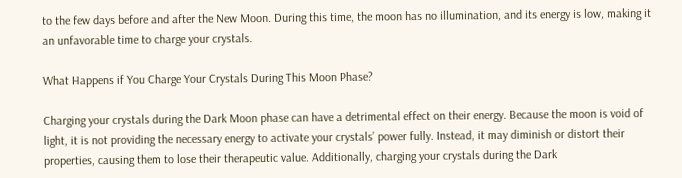to the few days before and after the New Moon. During this time, the moon has no illumination, and its energy is low, making it an unfavorable time to charge your crystals.

What Happens if You Charge Your Crystals During This Moon Phase?

Charging your crystals during the Dark Moon phase can have a detrimental effect on their energy. Because the moon is void of light, it is not providing the necessary energy to activate your crystals’ power fully. Instead, it may diminish or distort their properties, causing them to lose their therapeutic value. Additionally, charging your crystals during the Dark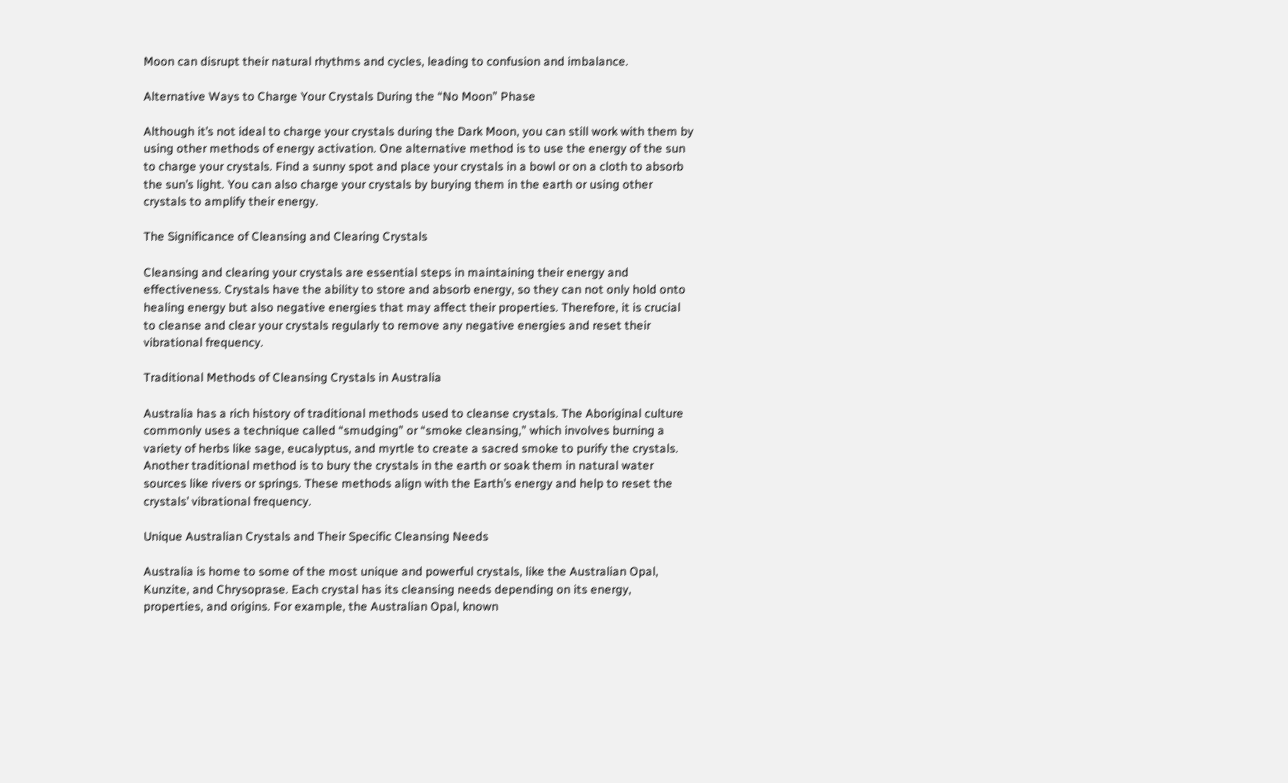Moon can disrupt their natural rhythms and cycles, leading to confusion and imbalance.

Alternative Ways to Charge Your Crystals During the “No Moon” Phase

Although it’s not ideal to charge your crystals during the Dark Moon, you can still work with them by using other methods of energy activation. One alternative method is to use the energy of the sun to charge your crystals. Find a sunny spot and place your crystals in a bowl or on a cloth to absorb the sun’s light. You can also charge your crystals by burying them in the earth or using other crystals to amplify their energy.

The Significance of Cleansing and Clearing Crystals

Cleansing and clearing your crystals are essential steps in maintaining their energy and effectiveness. Crystals have the ability to store and absorb energy, so they can not only hold onto healing energy but also negative energies that may affect their properties. Therefore, it is crucial to cleanse and clear your crystals regularly to remove any negative energies and reset their vibrational frequency.

Traditional Methods of Cleansing Crystals in Australia

Australia has a rich history of traditional methods used to cleanse crystals. The Aboriginal culture commonly uses a technique called “smudging” or “smoke cleansing,” which involves burning a variety of herbs like sage, eucalyptus, and myrtle to create a sacred smoke to purify the crystals. Another traditional method is to bury the crystals in the earth or soak them in natural water sources like rivers or springs. These methods align with the Earth’s energy and help to reset the crystals’ vibrational frequency.

Unique Australian Crystals and Their Specific Cleansing Needs

Australia is home to some of the most unique and powerful crystals, like the Australian Opal, Kunzite, and Chrysoprase. Each crystal has its cleansing needs depending on its energy, properties, and origins. For example, the Australian Opal, known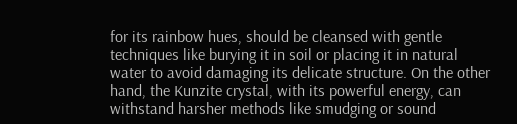for its rainbow hues, should be cleansed with gentle techniques like burying it in soil or placing it in natural water to avoid damaging its delicate structure. On the other hand, the Kunzite crystal, with its powerful energy, can withstand harsher methods like smudging or sound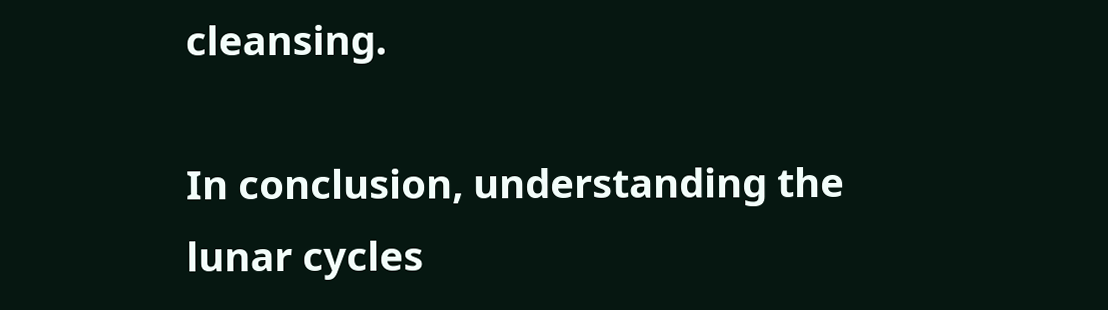cleansing.

In conclusion, understanding the lunar cycles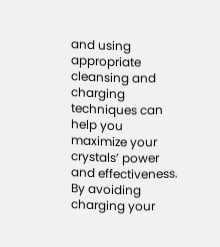and using appropriate cleansing and charging techniques can help you maximize your crystals’ power and effectiveness. By avoiding charging your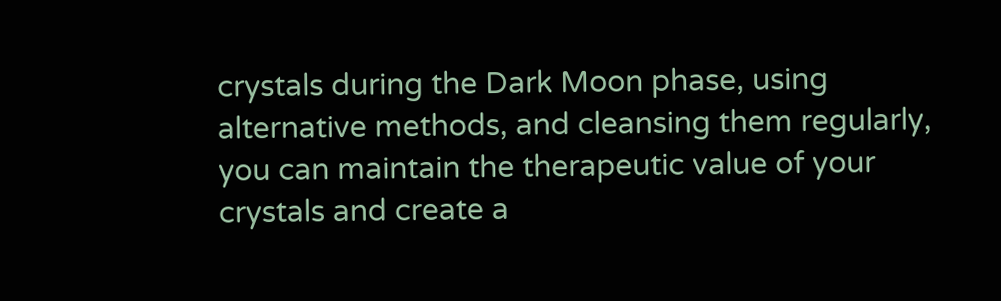crystals during the Dark Moon phase, using alternative methods, and cleansing them regularly, you can maintain the therapeutic value of your crystals and create a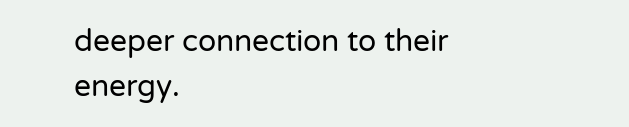deeper connection to their energy.